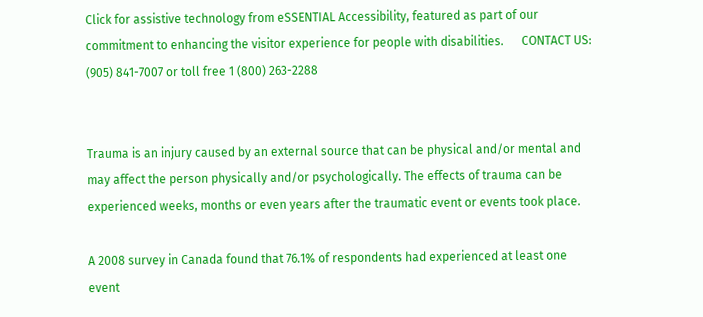Click for assistive technology from eSSENTIAL Accessibility, featured as part of our commitment to enhancing the visitor experience for people with disabilities.      CONTACT US: (905) 841-7007 or toll free 1 (800) 263-2288


Trauma is an injury caused by an external source that can be physical and/or mental and may affect the person physically and/or psychologically. The effects of trauma can be experienced weeks, months or even years after the traumatic event or events took place.

A 2008 survey in Canada found that 76.1% of respondents had experienced at least one event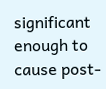significant enough to cause post-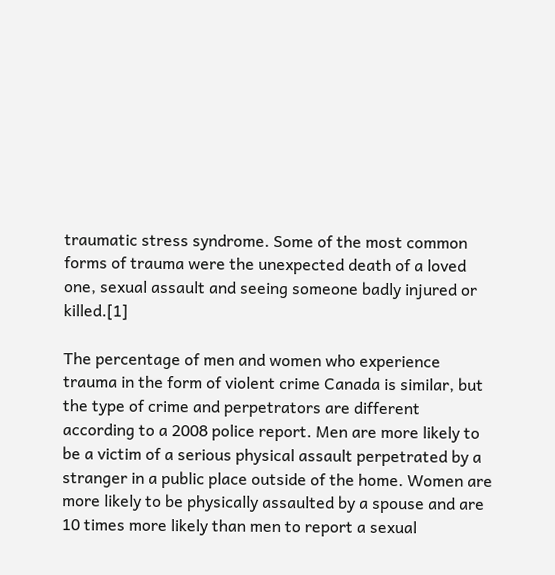traumatic stress syndrome. Some of the most common forms of trauma were the unexpected death of a loved one, sexual assault and seeing someone badly injured or killed.[1]

The percentage of men and women who experience trauma in the form of violent crime Canada is similar, but the type of crime and perpetrators are different according to a 2008 police report. Men are more likely to be a victim of a serious physical assault perpetrated by a stranger in a public place outside of the home. Women are more likely to be physically assaulted by a spouse and are 10 times more likely than men to report a sexual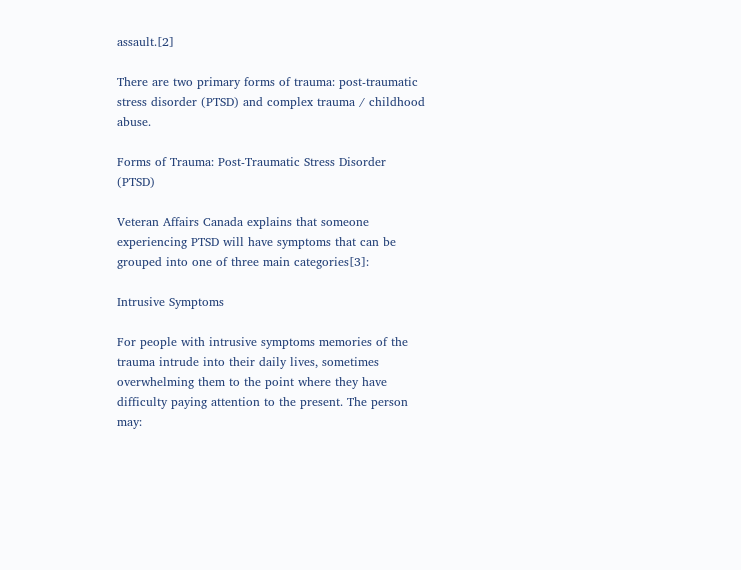assault.[2]

There are two primary forms of trauma: post-traumatic stress disorder (PTSD) and complex trauma / childhood abuse.

Forms of Trauma: Post-Traumatic Stress Disorder (PTSD)

Veteran Affairs Canada explains that someone experiencing PTSD will have symptoms that can be grouped into one of three main categories[3]:

Intrusive Symptoms

For people with intrusive symptoms memories of the trauma intrude into their daily lives, sometimes overwhelming them to the point where they have difficulty paying attention to the present. The person may: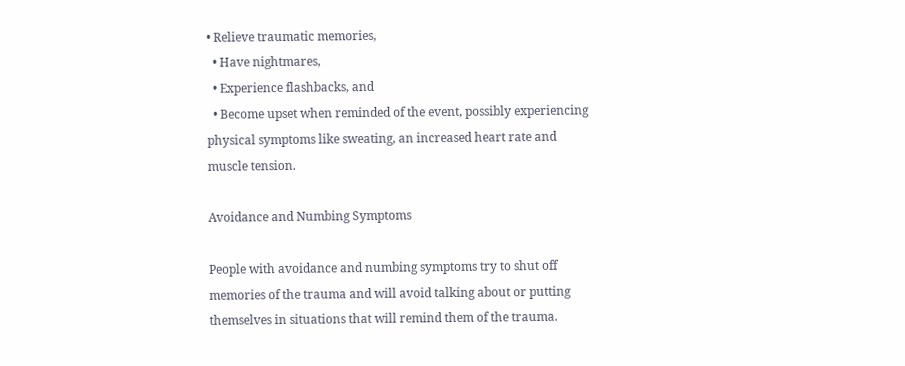• Relieve traumatic memories,
  • Have nightmares,
  • Experience flashbacks, and
  • Become upset when reminded of the event, possibly experiencing physical symptoms like sweating, an increased heart rate and muscle tension.

Avoidance and Numbing Symptoms

People with avoidance and numbing symptoms try to shut off memories of the trauma and will avoid talking about or putting themselves in situations that will remind them of the trauma.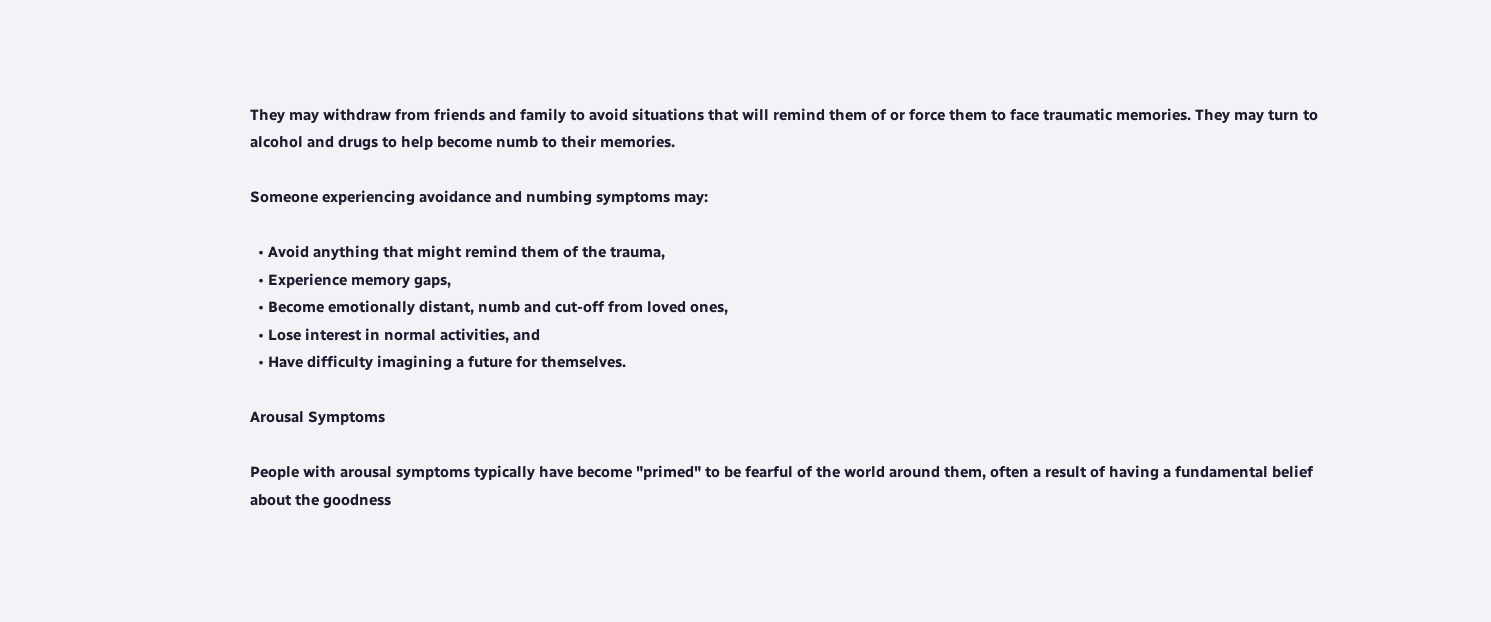They may withdraw from friends and family to avoid situations that will remind them of or force them to face traumatic memories. They may turn to alcohol and drugs to help become numb to their memories.

Someone experiencing avoidance and numbing symptoms may:

  • Avoid anything that might remind them of the trauma,
  • Experience memory gaps,
  • Become emotionally distant, numb and cut-off from loved ones,
  • Lose interest in normal activities, and
  • Have difficulty imagining a future for themselves.

Arousal Symptoms

People with arousal symptoms typically have become "primed" to be fearful of the world around them, often a result of having a fundamental belief about the goodness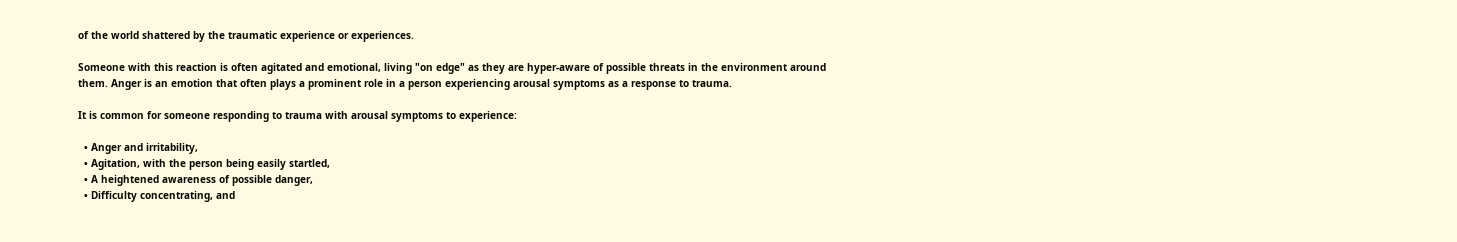of the world shattered by the traumatic experience or experiences.

Someone with this reaction is often agitated and emotional, living "on edge" as they are hyper-aware of possible threats in the environment around them. Anger is an emotion that often plays a prominent role in a person experiencing arousal symptoms as a response to trauma.

It is common for someone responding to trauma with arousal symptoms to experience:

  • Anger and irritability,
  • Agitation, with the person being easily startled,
  • A heightened awareness of possible danger,
  • Difficulty concentrating, and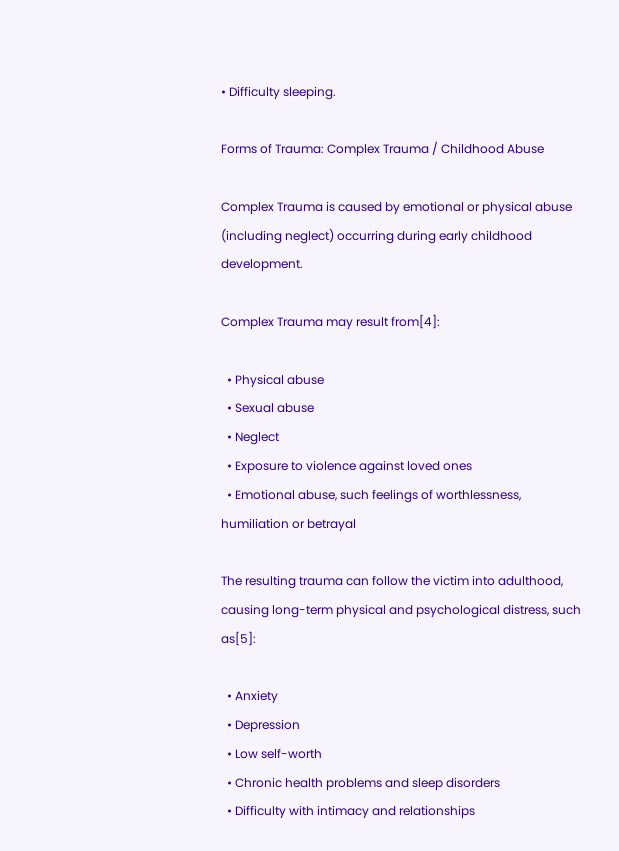• Difficulty sleeping.

Forms of Trauma: Complex Trauma / Childhood Abuse

Complex Trauma is caused by emotional or physical abuse (including neglect) occurring during early childhood development.

Complex Trauma may result from[4]:

  • Physical abuse
  • Sexual abuse
  • Neglect
  • Exposure to violence against loved ones
  • Emotional abuse, such feelings of worthlessness, humiliation or betrayal

The resulting trauma can follow the victim into adulthood, causing long-term physical and psychological distress, such as[5]:

  • Anxiety
  • Depression
  • Low self-worth
  • Chronic health problems and sleep disorders
  • Difficulty with intimacy and relationships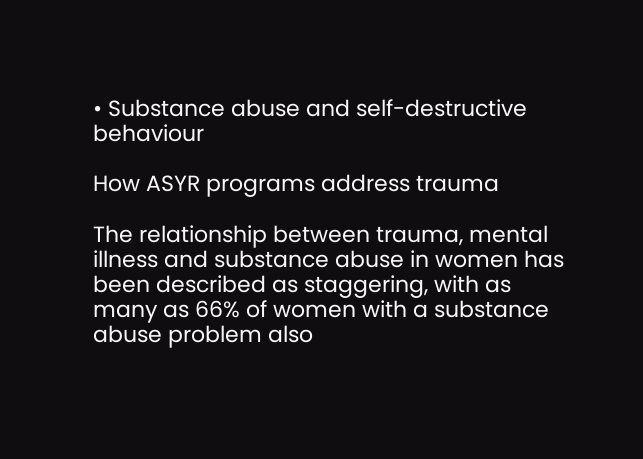• Substance abuse and self-destructive behaviour

How ASYR programs address trauma

The relationship between trauma, mental illness and substance abuse in women has been described as staggering, with as many as 66% of women with a substance abuse problem also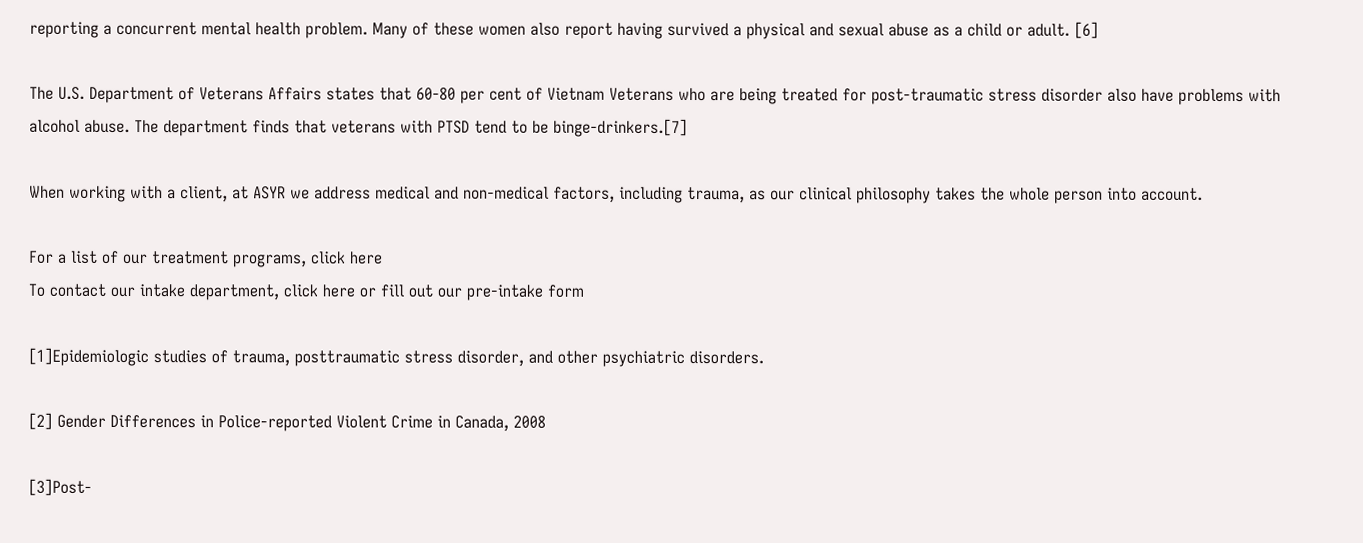reporting a concurrent mental health problem. Many of these women also report having survived a physical and sexual abuse as a child or adult. [6]

The U.S. Department of Veterans Affairs states that 60-80 per cent of Vietnam Veterans who are being treated for post-traumatic stress disorder also have problems with alcohol abuse. The department finds that veterans with PTSD tend to be binge-drinkers.[7]

When working with a client, at ASYR we address medical and non-medical factors, including trauma, as our clinical philosophy takes the whole person into account.

For a list of our treatment programs, click here
To contact our intake department, click here or fill out our pre-intake form

[1]Epidemiologic studies of trauma, posttraumatic stress disorder, and other psychiatric disorders.

[2] Gender Differences in Police-reported Violent Crime in Canada, 2008

[3]Post-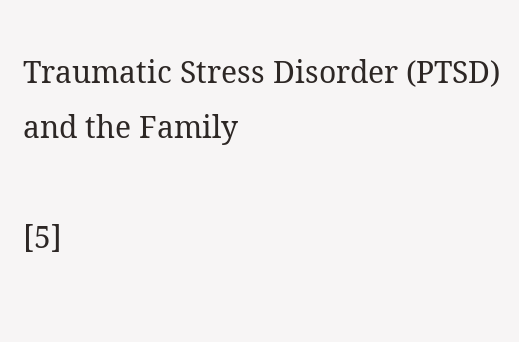Traumatic Stress Disorder (PTSD) and the Family

[5]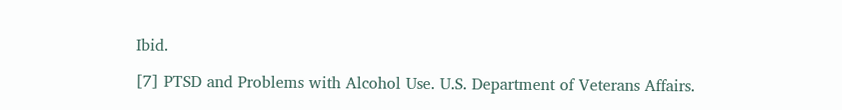Ibid.

[7] PTSD and Problems with Alcohol Use. U.S. Department of Veterans Affairs.